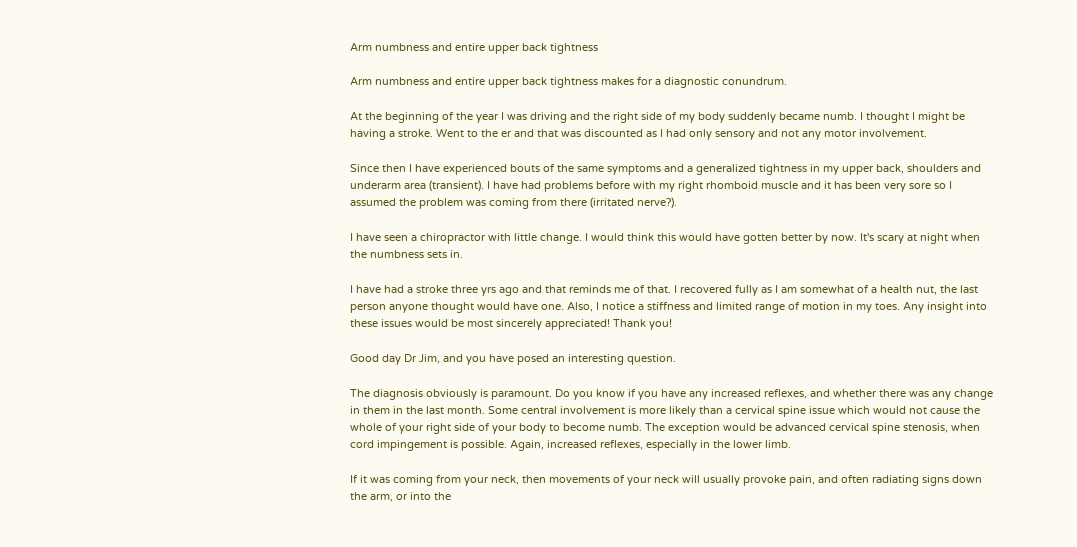Arm numbness and entire upper back tightness

Arm numbness and entire upper back tightness makes for a diagnostic conundrum.

At the beginning of the year I was driving and the right side of my body suddenly became numb. I thought I might be having a stroke. Went to the er and that was discounted as I had only sensory and not any motor involvement.

Since then I have experienced bouts of the same symptoms and a generalized tightness in my upper back, shoulders and underarm area (transient). I have had problems before with my right rhomboid muscle and it has been very sore so I assumed the problem was coming from there (irritated nerve?).

I have seen a chiropractor with little change. I would think this would have gotten better by now. It's scary at night when the numbness sets in.

I have had a stroke three yrs ago and that reminds me of that. I recovered fully as I am somewhat of a health nut, the last person anyone thought would have one. Also, I notice a stiffness and limited range of motion in my toes. Any insight into these issues would be most sincerely appreciated! Thank you!

Good day Dr Jim, and you have posed an interesting question.

The diagnosis obviously is paramount. Do you know if you have any increased reflexes, and whether there was any change in them in the last month. Some central involvement is more likely than a cervical spine issue which would not cause the whole of your right side of your body to become numb. The exception would be advanced cervical spine stenosis, when cord impingement is possible. Again, increased reflexes, especially in the lower limb.

If it was coming from your neck, then movements of your neck will usually provoke pain, and often radiating signs down the arm, or into the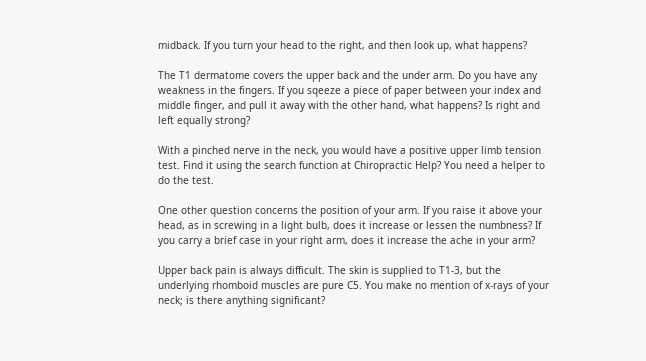midback. If you turn your head to the right, and then look up, what happens?

The T1 dermatome covers the upper back and the under arm. Do you have any weakness in the fingers. If you sqeeze a piece of paper between your index and middle finger, and pull it away with the other hand, what happens? Is right and left equally strong?

With a pinched nerve in the neck, you would have a positive upper limb tension test. Find it using the search function at Chiropractic Help? You need a helper to do the test.

One other question concerns the position of your arm. If you raise it above your head, as in screwing in a light bulb, does it increase or lessen the numbness? If you carry a brief case in your right arm, does it increase the ache in your arm?

Upper back pain is always difficult. The skin is supplied to T1-3, but the underlying rhomboid muscles are pure C5. You make no mention of x-rays of your neck; is there anything significant?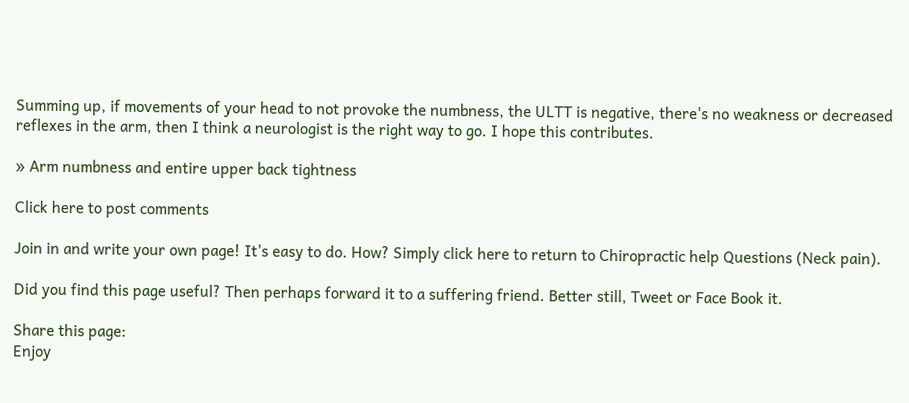Summing up, if movements of your head to not provoke the numbness, the ULTT is negative, there's no weakness or decreased reflexes in the arm, then I think a neurologist is the right way to go. I hope this contributes.

» Arm numbness and entire upper back tightness

Click here to post comments

Join in and write your own page! It's easy to do. How? Simply click here to return to Chiropractic help Questions (Neck pain).

Did you find this page useful? Then perhaps forward it to a suffering friend. Better still, Tweet or Face Book it.

Share this page:
Enjoy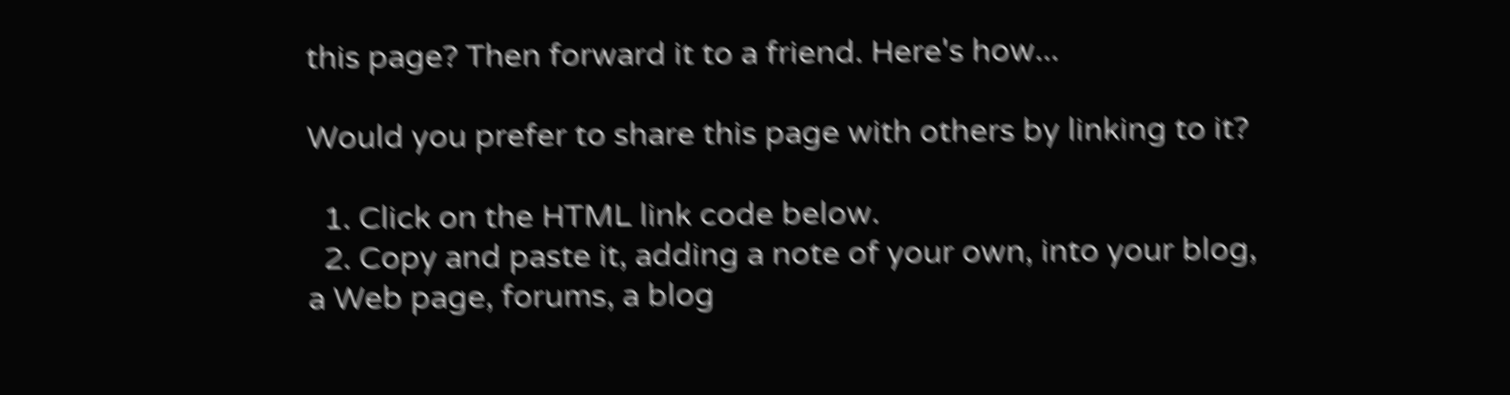this page? Then forward it to a friend. Here's how...

Would you prefer to share this page with others by linking to it?

  1. Click on the HTML link code below.
  2. Copy and paste it, adding a note of your own, into your blog, a Web page, forums, a blog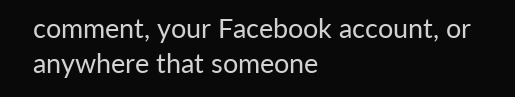comment, your Facebook account, or anywhere that someone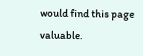would find this page valuable.